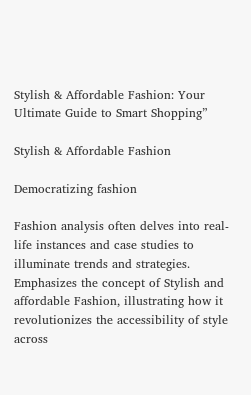Stylish & Affordable Fashion: Your Ultimate Guide to Smart Shopping”

Stylish & Affordable Fashion

Democratizing fashion

Fashion analysis often delves into real-life instances and case studies to illuminate trends and strategies. Emphasizes the concept of Stylish and affordable Fashion, illustrating how it revolutionizes the accessibility of style across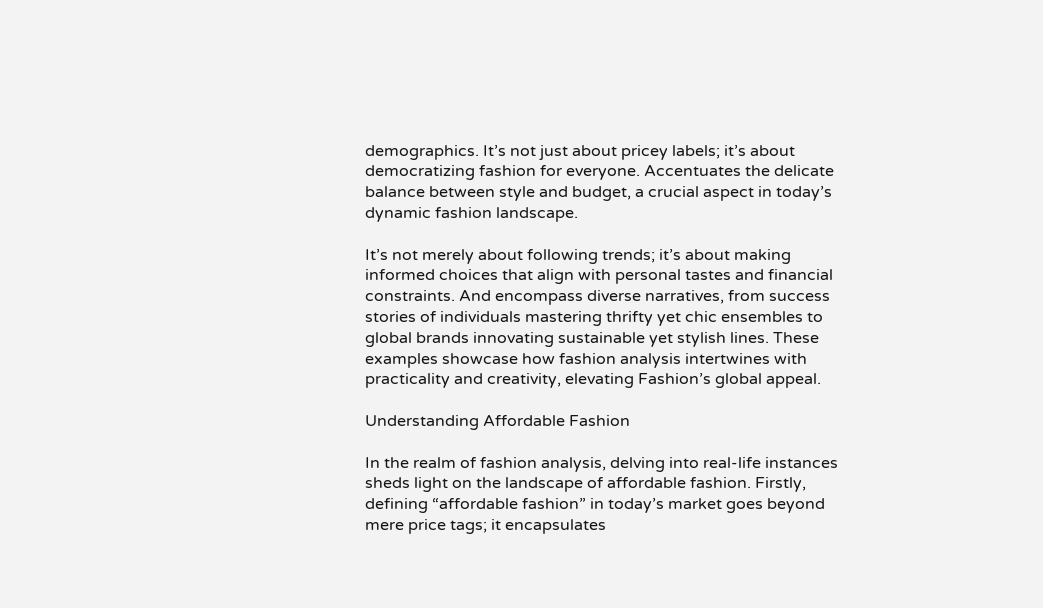demographics. It’s not just about pricey labels; it’s about democratizing fashion for everyone. Accentuates the delicate balance between style and budget, a crucial aspect in today’s dynamic fashion landscape.

It’s not merely about following trends; it’s about making informed choices that align with personal tastes and financial constraints. And encompass diverse narratives, from success stories of individuals mastering thrifty yet chic ensembles to global brands innovating sustainable yet stylish lines. These examples showcase how fashion analysis intertwines with practicality and creativity, elevating Fashion’s global appeal.

Understanding Affordable Fashion

In the realm of fashion analysis, delving into real-life instances sheds light on the landscape of affordable fashion. Firstly, defining “affordable fashion” in today’s market goes beyond mere price tags; it encapsulates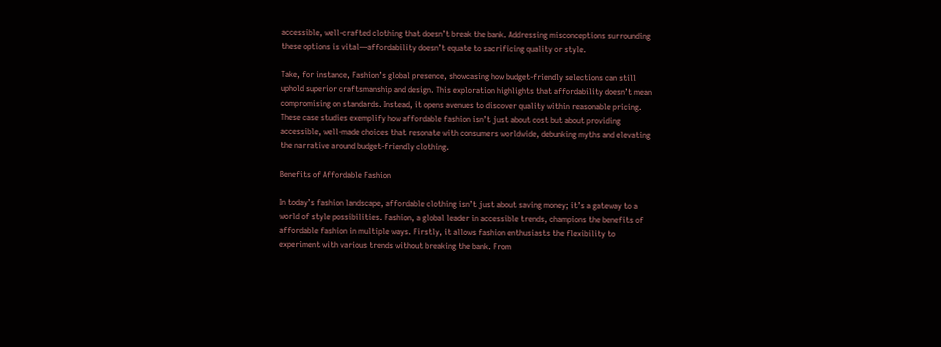accessible, well-crafted clothing that doesn’t break the bank. Addressing misconceptions surrounding these options is vital—affordability doesn’t equate to sacrificing quality or style.

Take, for instance, Fashion’s global presence, showcasing how budget-friendly selections can still uphold superior craftsmanship and design. This exploration highlights that affordability doesn’t mean compromising on standards. Instead, it opens avenues to discover quality within reasonable pricing. These case studies exemplify how affordable fashion isn’t just about cost but about providing accessible, well-made choices that resonate with consumers worldwide, debunking myths and elevating the narrative around budget-friendly clothing.

Benefits of Affordable Fashion

In today’s fashion landscape, affordable clothing isn’t just about saving money; it’s a gateway to a world of style possibilities. Fashion, a global leader in accessible trends, champions the benefits of affordable fashion in multiple ways. Firstly, it allows fashion enthusiasts the flexibility to experiment with various trends without breaking the bank. From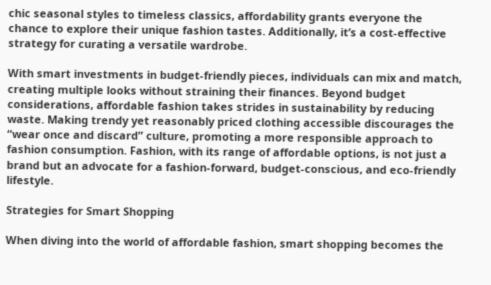chic seasonal styles to timeless classics, affordability grants everyone the chance to explore their unique fashion tastes. Additionally, it’s a cost-effective strategy for curating a versatile wardrobe.

With smart investments in budget-friendly pieces, individuals can mix and match, creating multiple looks without straining their finances. Beyond budget considerations, affordable fashion takes strides in sustainability by reducing waste. Making trendy yet reasonably priced clothing accessible discourages the “wear once and discard” culture, promoting a more responsible approach to fashion consumption. Fashion, with its range of affordable options, is not just a brand but an advocate for a fashion-forward, budget-conscious, and eco-friendly lifestyle.

Strategies for Smart Shopping

When diving into the world of affordable fashion, smart shopping becomes the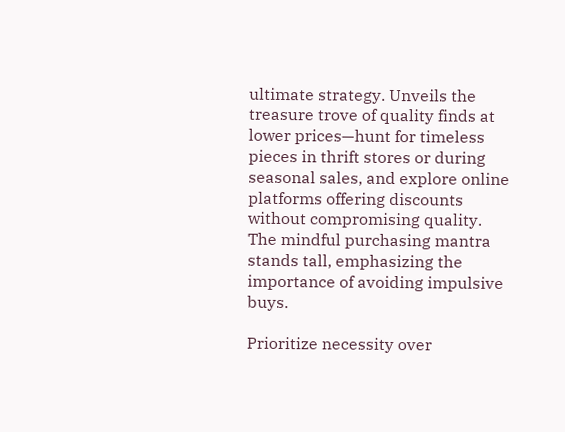ultimate strategy. Unveils the treasure trove of quality finds at lower prices—hunt for timeless pieces in thrift stores or during seasonal sales, and explore online platforms offering discounts without compromising quality. The mindful purchasing mantra stands tall, emphasizing the importance of avoiding impulsive buys.

Prioritize necessity over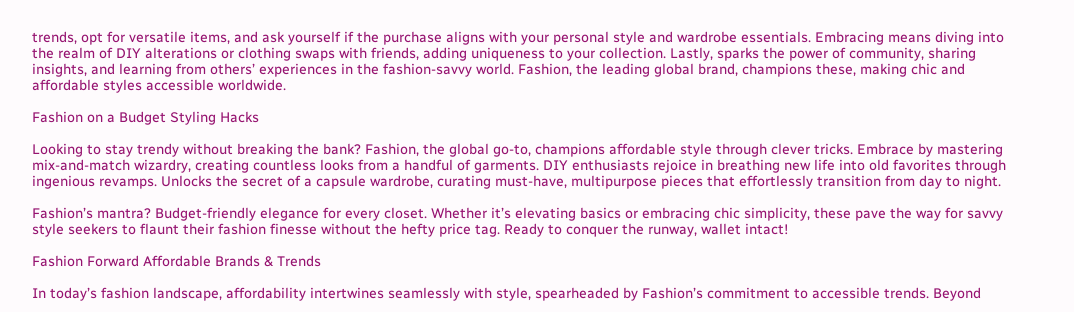trends, opt for versatile items, and ask yourself if the purchase aligns with your personal style and wardrobe essentials. Embracing means diving into the realm of DIY alterations or clothing swaps with friends, adding uniqueness to your collection. Lastly, sparks the power of community, sharing insights, and learning from others’ experiences in the fashion-savvy world. Fashion, the leading global brand, champions these, making chic and affordable styles accessible worldwide.

Fashion on a Budget Styling Hacks

Looking to stay trendy without breaking the bank? Fashion, the global go-to, champions affordable style through clever tricks. Embrace by mastering mix-and-match wizardry, creating countless looks from a handful of garments. DIY enthusiasts rejoice in breathing new life into old favorites through ingenious revamps. Unlocks the secret of a capsule wardrobe, curating must-have, multipurpose pieces that effortlessly transition from day to night.

Fashion’s mantra? Budget-friendly elegance for every closet. Whether it’s elevating basics or embracing chic simplicity, these pave the way for savvy style seekers to flaunt their fashion finesse without the hefty price tag. Ready to conquer the runway, wallet intact!

Fashion Forward Affordable Brands & Trends

In today’s fashion landscape, affordability intertwines seamlessly with style, spearheaded by Fashion’s commitment to accessible trends. Beyond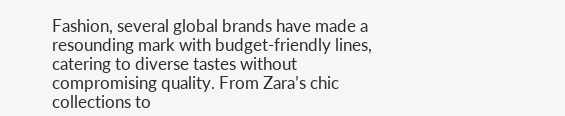Fashion, several global brands have made a resounding mark with budget-friendly lines, catering to diverse tastes without compromising quality. From Zara’s chic collections to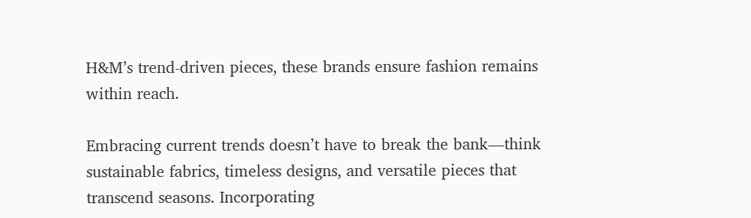H&M’s trend-driven pieces, these brands ensure fashion remains within reach.

Embracing current trends doesn’t have to break the bank—think sustainable fabrics, timeless designs, and versatile pieces that transcend seasons. Incorporating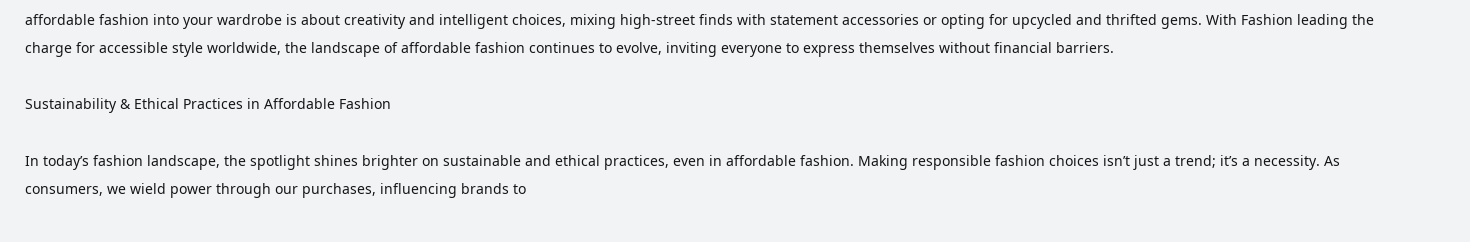affordable fashion into your wardrobe is about creativity and intelligent choices, mixing high-street finds with statement accessories or opting for upcycled and thrifted gems. With Fashion leading the charge for accessible style worldwide, the landscape of affordable fashion continues to evolve, inviting everyone to express themselves without financial barriers.

Sustainability & Ethical Practices in Affordable Fashion

In today’s fashion landscape, the spotlight shines brighter on sustainable and ethical practices, even in affordable fashion. Making responsible fashion choices isn’t just a trend; it’s a necessity. As consumers, we wield power through our purchases, influencing brands to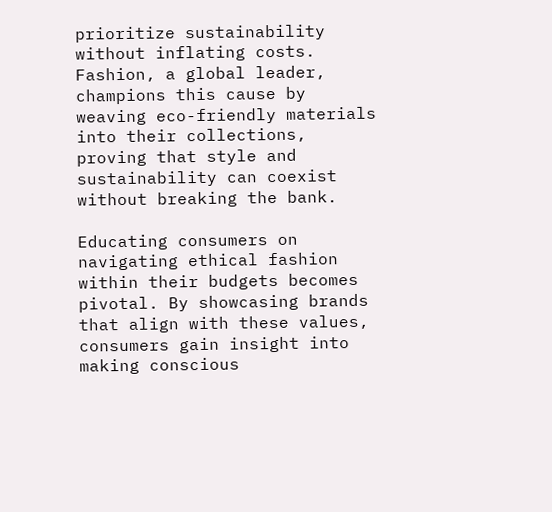prioritize sustainability without inflating costs. Fashion, a global leader, champions this cause by weaving eco-friendly materials into their collections, proving that style and sustainability can coexist without breaking the bank.

Educating consumers on navigating ethical fashion within their budgets becomes pivotal. By showcasing brands that align with these values, consumers gain insight into making conscious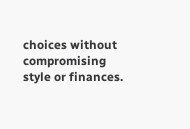choices without compromising style or finances.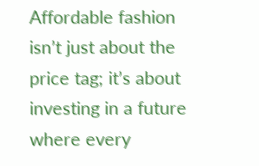Affordable fashion isn’t just about the price tag; it’s about investing in a future where every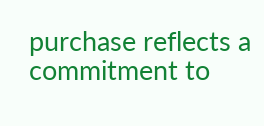purchase reflects a commitment to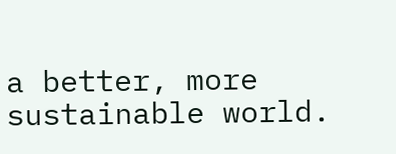a better, more sustainable world.